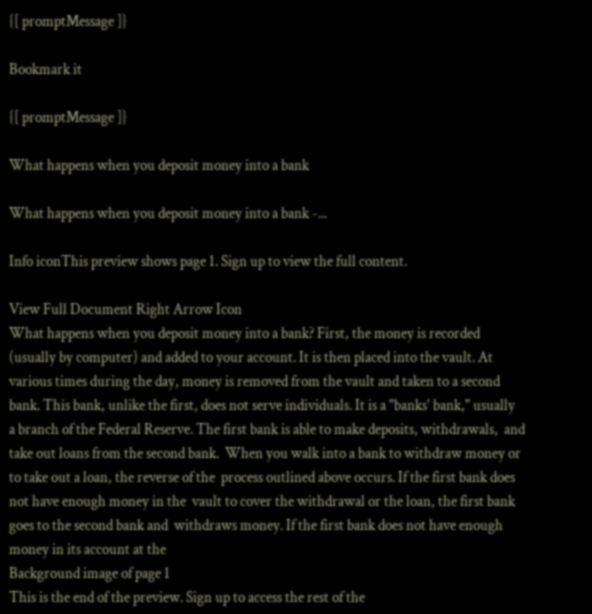{[ promptMessage ]}

Bookmark it

{[ promptMessage ]}

What happens when you deposit money into a bank

What happens when you deposit money into a bank -...

Info iconThis preview shows page 1. Sign up to view the full content.

View Full Document Right Arrow Icon
What happens when you deposit money into a bank? First, the money is recorded  (usually by computer) and added to your account. It is then placed into the vault. At  various times during the day, money is removed from the vault and taken to a second  bank. This bank, unlike the first, does not serve individuals. It is a "banks' bank," usually  a branch of the Federal Reserve. The first bank is able to make deposits, withdrawals,  and take out loans from the second bank.  When you walk into a bank to withdraw money or to take out a loan, the reverse of the  process outlined above occurs. If the first bank does not have enough money in the  vault to cover the withdrawal or the loan, the first bank goes to the second bank and  withdraws money. If the first bank does not have enough money in its account at the
Background image of page 1
This is the end of the preview. Sign up to access the rest of the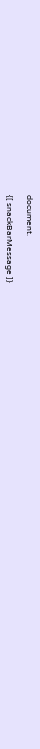document.

{[ snackBarMessage ]}